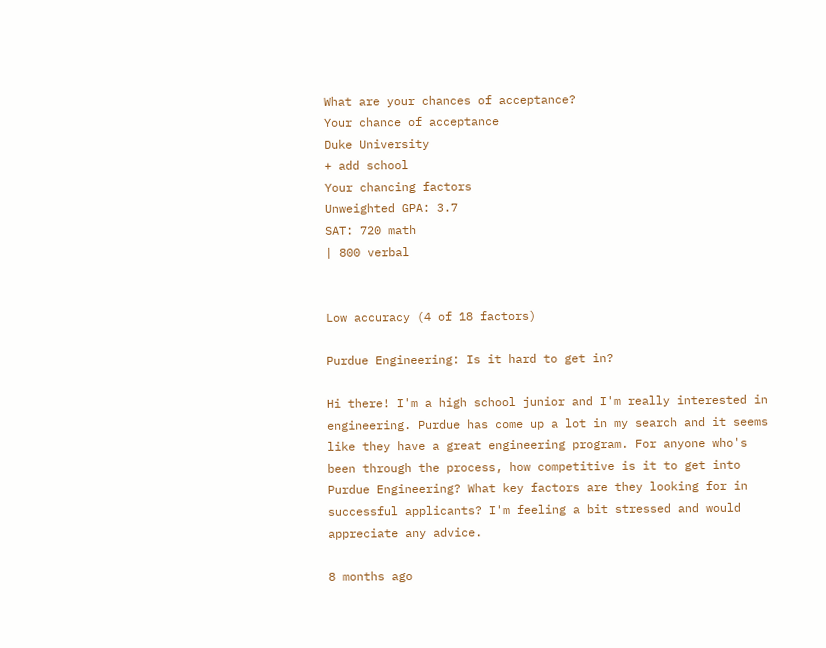What are your chances of acceptance?
Your chance of acceptance
Duke University
+ add school
Your chancing factors
Unweighted GPA: 3.7
SAT: 720 math
| 800 verbal


Low accuracy (4 of 18 factors)

Purdue Engineering: Is it hard to get in?

Hi there! I'm a high school junior and I'm really interested in engineering. Purdue has come up a lot in my search and it seems like they have a great engineering program. For anyone who's been through the process, how competitive is it to get into Purdue Engineering? What key factors are they looking for in successful applicants? I'm feeling a bit stressed and would appreciate any advice.

8 months ago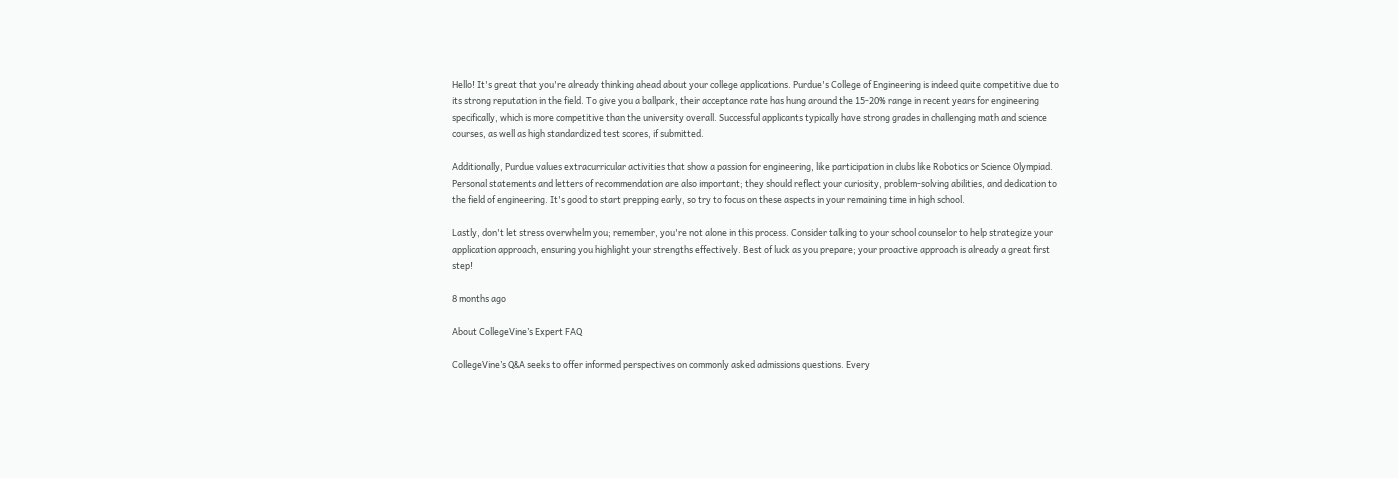Hello! It's great that you're already thinking ahead about your college applications. Purdue's College of Engineering is indeed quite competitive due to its strong reputation in the field. To give you a ballpark, their acceptance rate has hung around the 15-20% range in recent years for engineering specifically, which is more competitive than the university overall. Successful applicants typically have strong grades in challenging math and science courses, as well as high standardized test scores, if submitted.

Additionally, Purdue values extracurricular activities that show a passion for engineering, like participation in clubs like Robotics or Science Olympiad. Personal statements and letters of recommendation are also important; they should reflect your curiosity, problem-solving abilities, and dedication to the field of engineering. It's good to start prepping early, so try to focus on these aspects in your remaining time in high school.

Lastly, don't let stress overwhelm you; remember, you're not alone in this process. Consider talking to your school counselor to help strategize your application approach, ensuring you highlight your strengths effectively. Best of luck as you prepare; your proactive approach is already a great first step!

8 months ago

About CollegeVine’s Expert FAQ

CollegeVine’s Q&A seeks to offer informed perspectives on commonly asked admissions questions. Every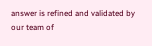answer is refined and validated by our team of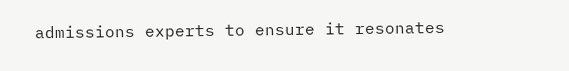admissions experts to ensure it resonates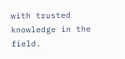with trusted knowledge in the field.